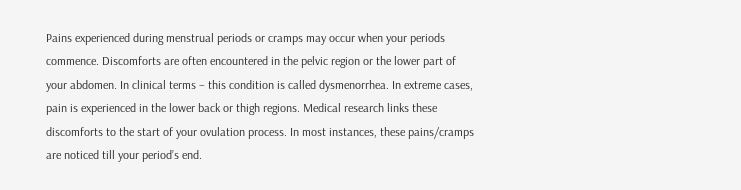Pains experienced during menstrual periods or cramps may occur when your periods commence. Discomforts are often encountered in the pelvic region or the lower part of your abdomen. In clinical terms – this condition is called dysmenorrhea. In extreme cases, pain is experienced in the lower back or thigh regions. Medical research links these discomforts to the start of your ovulation process. In most instances, these pains/cramps are noticed till your period’s end.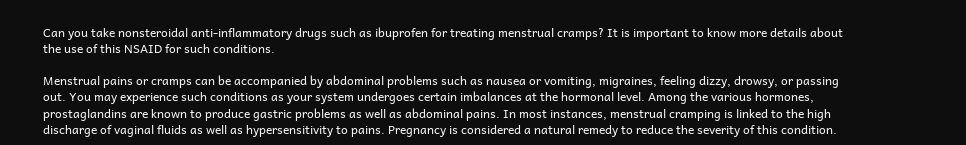Can you take nonsteroidal anti-inflammatory drugs such as ibuprofen for treating menstrual cramps? It is important to know more details about the use of this NSAID for such conditions.

Menstrual pains or cramps can be accompanied by abdominal problems such as nausea or vomiting, migraines, feeling dizzy, drowsy, or passing out. You may experience such conditions as your system undergoes certain imbalances at the hormonal level. Among the various hormones, prostaglandins are known to produce gastric problems as well as abdominal pains. In most instances, menstrual cramping is linked to the high discharge of vaginal fluids as well as hypersensitivity to pains. Pregnancy is considered a natural remedy to reduce the severity of this condition.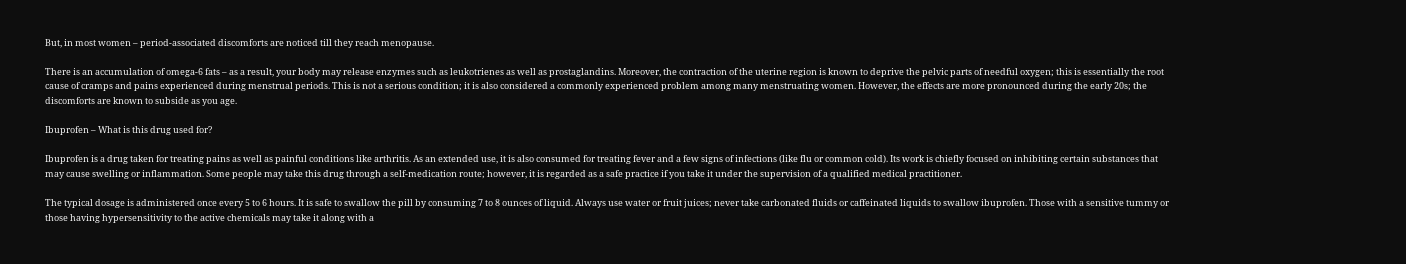But, in most women – period-associated discomforts are noticed till they reach menopause.

There is an accumulation of omega-6 fats – as a result, your body may release enzymes such as leukotrienes as well as prostaglandins. Moreover, the contraction of the uterine region is known to deprive the pelvic parts of needful oxygen; this is essentially the root cause of cramps and pains experienced during menstrual periods. This is not a serious condition; it is also considered a commonly experienced problem among many menstruating women. However, the effects are more pronounced during the early 20s; the discomforts are known to subside as you age.

Ibuprofen – What is this drug used for?

Ibuprofen is a drug taken for treating pains as well as painful conditions like arthritis. As an extended use, it is also consumed for treating fever and a few signs of infections (like flu or common cold). Its work is chiefly focused on inhibiting certain substances that may cause swelling or inflammation. Some people may take this drug through a self-medication route; however, it is regarded as a safe practice if you take it under the supervision of a qualified medical practitioner.

The typical dosage is administered once every 5 to 6 hours. It is safe to swallow the pill by consuming 7 to 8 ounces of liquid. Always use water or fruit juices; never take carbonated fluids or caffeinated liquids to swallow ibuprofen. Those with a sensitive tummy or those having hypersensitivity to the active chemicals may take it along with a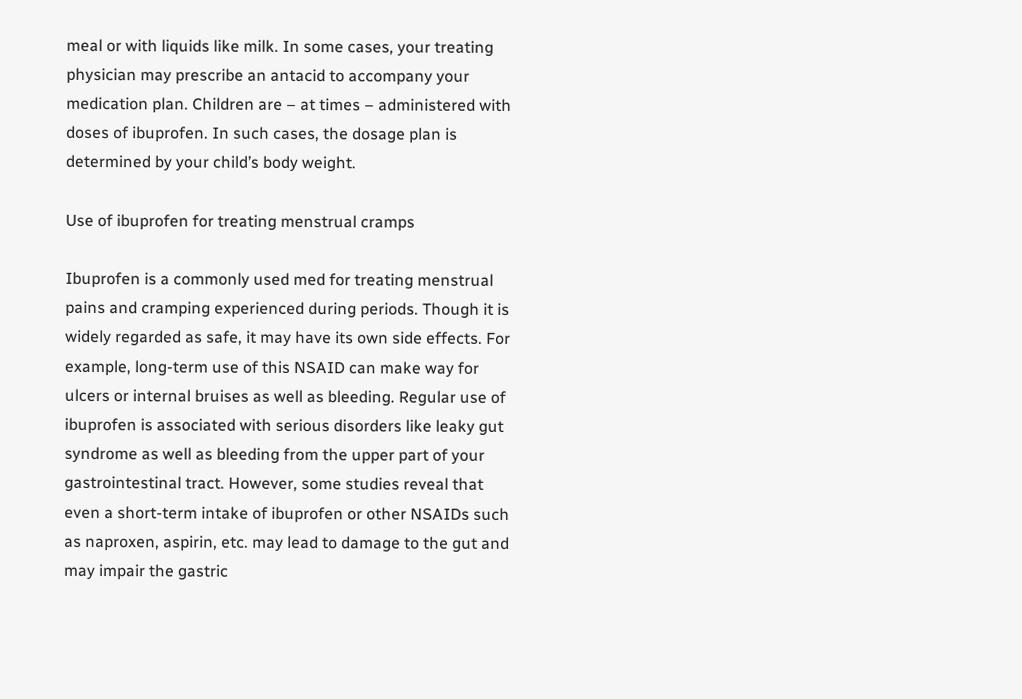meal or with liquids like milk. In some cases, your treating physician may prescribe an antacid to accompany your medication plan. Children are – at times – administered with doses of ibuprofen. In such cases, the dosage plan is determined by your child’s body weight.

Use of ibuprofen for treating menstrual cramps

Ibuprofen is a commonly used med for treating menstrual pains and cramping experienced during periods. Though it is widely regarded as safe, it may have its own side effects. For example, long-term use of this NSAID can make way for ulcers or internal bruises as well as bleeding. Regular use of ibuprofen is associated with serious disorders like leaky gut syndrome as well as bleeding from the upper part of your gastrointestinal tract. However, some studies reveal that even a short-term intake of ibuprofen or other NSAIDs such as naproxen, aspirin, etc. may lead to damage to the gut and may impair the gastric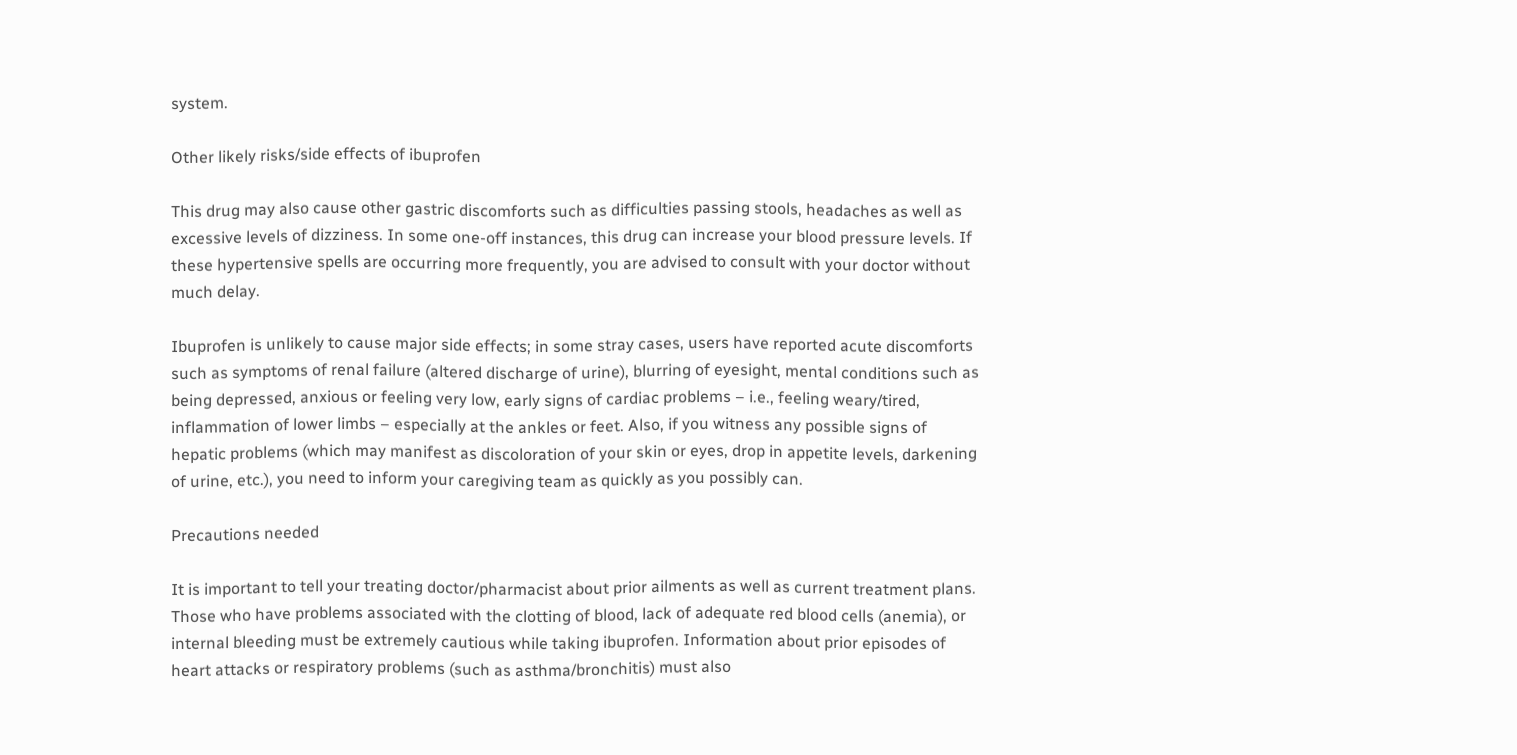system.

Other likely risks/side effects of ibuprofen

This drug may also cause other gastric discomforts such as difficulties passing stools, headaches as well as excessive levels of dizziness. In some one-off instances, this drug can increase your blood pressure levels. If these hypertensive spells are occurring more frequently, you are advised to consult with your doctor without much delay.

Ibuprofen is unlikely to cause major side effects; in some stray cases, users have reported acute discomforts such as symptoms of renal failure (altered discharge of urine), blurring of eyesight, mental conditions such as being depressed, anxious or feeling very low, early signs of cardiac problems – i.e., feeling weary/tired, inflammation of lower limbs – especially at the ankles or feet. Also, if you witness any possible signs of hepatic problems (which may manifest as discoloration of your skin or eyes, drop in appetite levels, darkening of urine, etc.), you need to inform your caregiving team as quickly as you possibly can.

Precautions needed

It is important to tell your treating doctor/pharmacist about prior ailments as well as current treatment plans. Those who have problems associated with the clotting of blood, lack of adequate red blood cells (anemia), or internal bleeding must be extremely cautious while taking ibuprofen. Information about prior episodes of heart attacks or respiratory problems (such as asthma/bronchitis) must also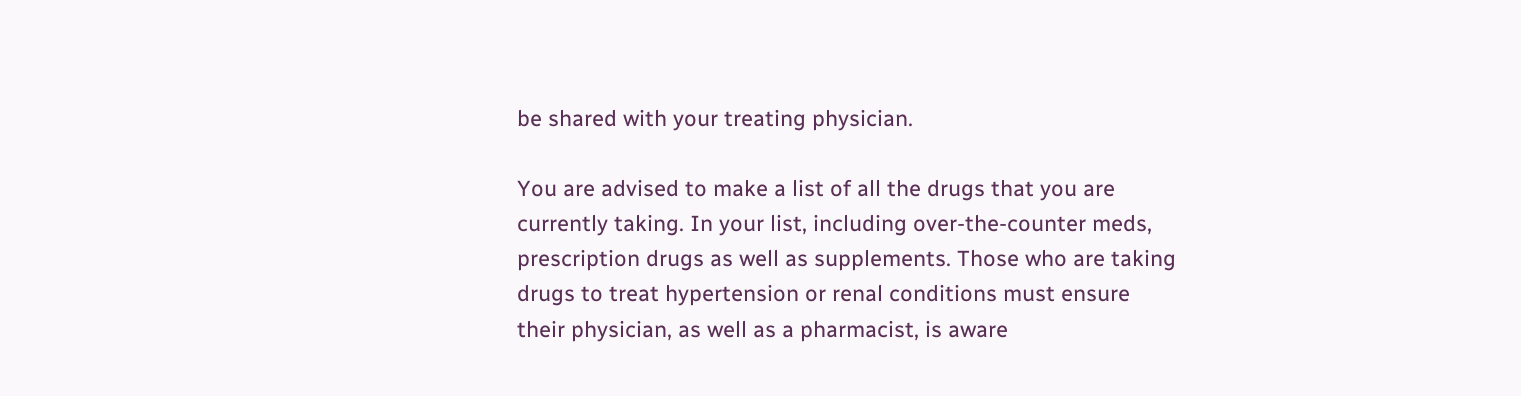be shared with your treating physician.

You are advised to make a list of all the drugs that you are currently taking. In your list, including over-the-counter meds, prescription drugs as well as supplements. Those who are taking drugs to treat hypertension or renal conditions must ensure their physician, as well as a pharmacist, is aware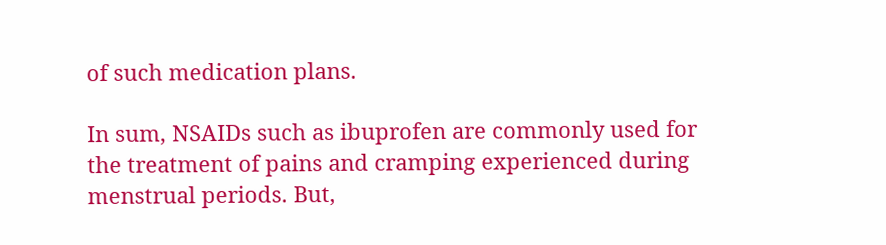of such medication plans.

In sum, NSAIDs such as ibuprofen are commonly used for the treatment of pains and cramping experienced during menstrual periods. But,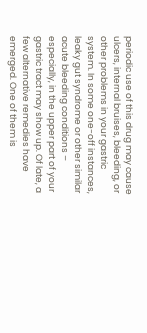periodic use of this drug may cause ulcers, internal bruises, bleeding, or other problems in your gastric system. In some one-off instances, leaky gut syndrome or other similar acute bleeding conditions – especially, in the upper part of your gastric tract may show up. Of late, a few alternative remedies have emerged. One of them is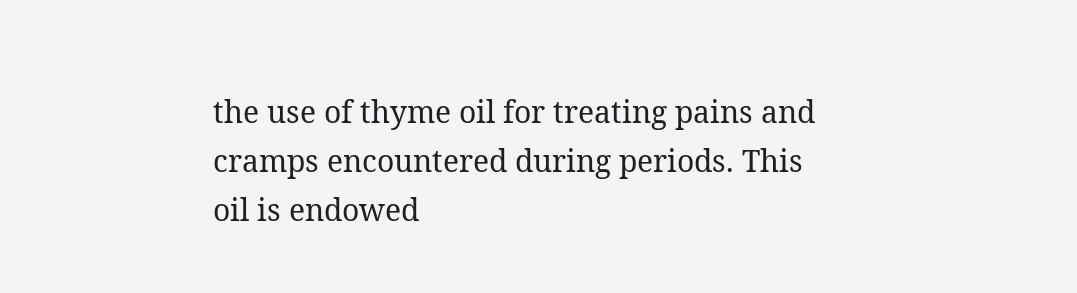the use of thyme oil for treating pains and cramps encountered during periods. This oil is endowed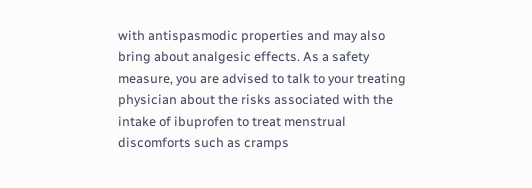with antispasmodic properties and may also bring about analgesic effects. As a safety measure, you are advised to talk to your treating physician about the risks associated with the intake of ibuprofen to treat menstrual discomforts such as cramps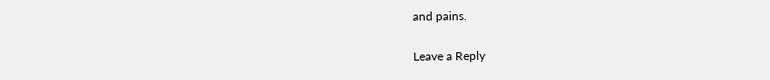and pains.

Leave a Reply